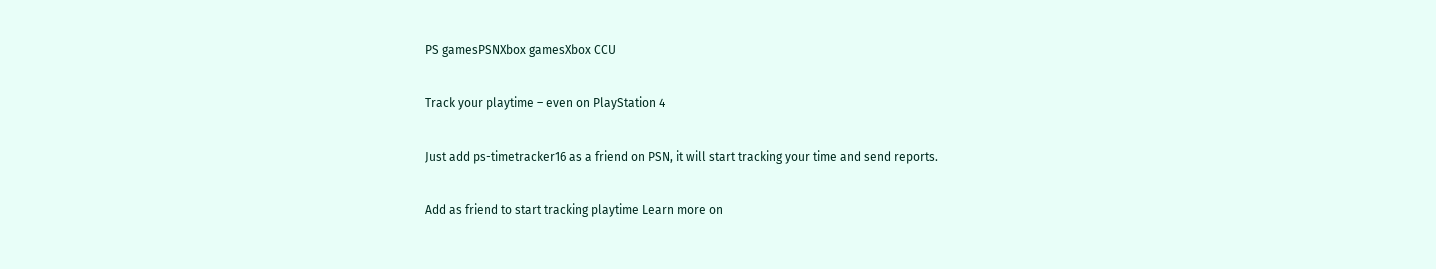PS gamesPSNXbox gamesXbox CCU

Track your playtime – even on PlayStation 4

Just add ps-timetracker16 as a friend on PSN, it will start tracking your time and send reports.

Add as friend to start tracking playtime Learn more on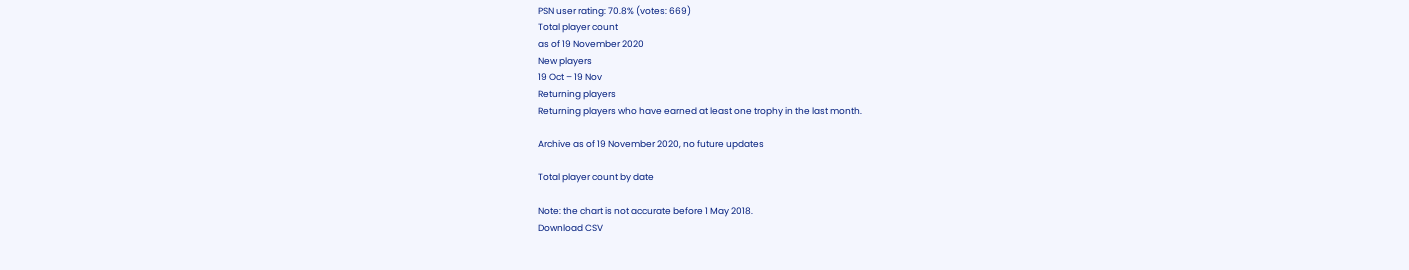PSN user rating: 70.8% (votes: 669)
Total player count
as of 19 November 2020
New players
19 Oct – 19 Nov
Returning players
Returning players who have earned at least one trophy in the last month.

Archive as of 19 November 2020, no future updates

Total player count by date

Note: the chart is not accurate before 1 May 2018.
Download CSV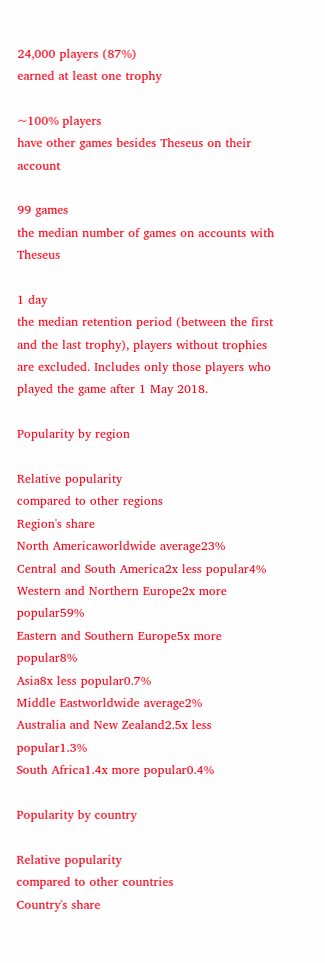24,000 players (87%)
earned at least one trophy

~100% players
have other games besides Theseus on their account

99 games
the median number of games on accounts with Theseus

1 day
the median retention period (between the first and the last trophy), players without trophies are excluded. Includes only those players who played the game after 1 May 2018.

Popularity by region

Relative popularity
compared to other regions
Region's share
North Americaworldwide average23%
Central and South America2x less popular4%
Western and Northern Europe2x more popular59%
Eastern and Southern Europe5x more popular8%
Asia8x less popular0.7%
Middle Eastworldwide average2%
Australia and New Zealand2.5x less popular1.3%
South Africa1.4x more popular0.4%

Popularity by country

Relative popularity
compared to other countries
Country's share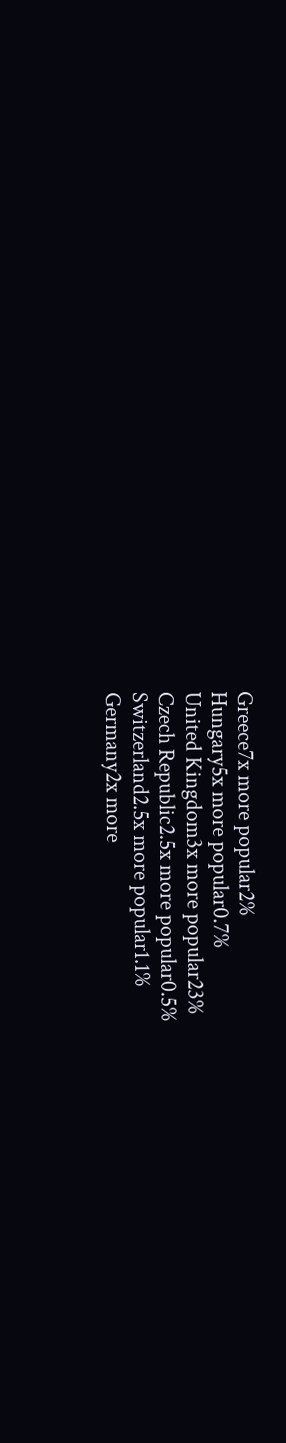Greece7x more popular2%
Hungary5x more popular0.7%
United Kingdom3x more popular23%
Czech Republic2.5x more popular0.5%
Switzerland2.5x more popular1.1%
Germany2x more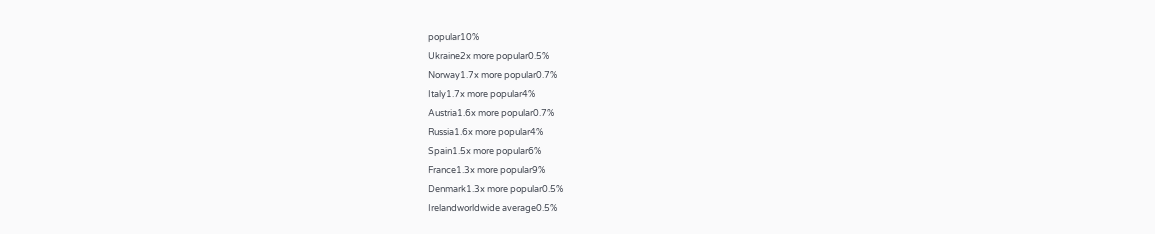popular10%
Ukraine2x more popular0.5%
Norway1.7x more popular0.7%
Italy1.7x more popular4%
Austria1.6x more popular0.7%
Russia1.6x more popular4%
Spain1.5x more popular6%
France1.3x more popular9%
Denmark1.3x more popular0.5%
Irelandworldwide average0.5%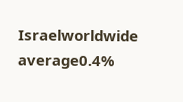Israelworldwide average0.4%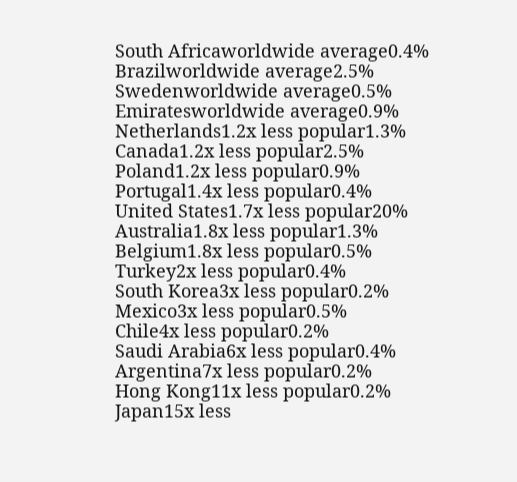South Africaworldwide average0.4%
Brazilworldwide average2.5%
Swedenworldwide average0.5%
Emiratesworldwide average0.9%
Netherlands1.2x less popular1.3%
Canada1.2x less popular2.5%
Poland1.2x less popular0.9%
Portugal1.4x less popular0.4%
United States1.7x less popular20%
Australia1.8x less popular1.3%
Belgium1.8x less popular0.5%
Turkey2x less popular0.4%
South Korea3x less popular0.2%
Mexico3x less popular0.5%
Chile4x less popular0.2%
Saudi Arabia6x less popular0.4%
Argentina7x less popular0.2%
Hong Kong11x less popular0.2%
Japan15x less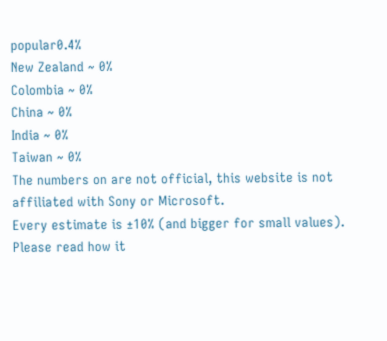popular0.4%
New Zealand ~ 0%
Colombia ~ 0%
China ~ 0%
India ~ 0%
Taiwan ~ 0%
The numbers on are not official, this website is not affiliated with Sony or Microsoft.
Every estimate is ±10% (and bigger for small values).
Please read how it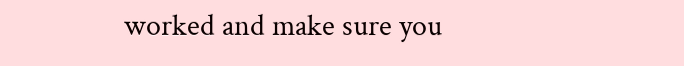worked and make sure you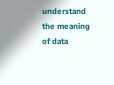understand the meaning of data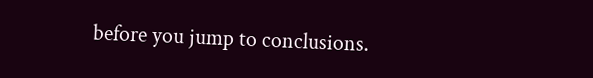before you jump to conclusions.